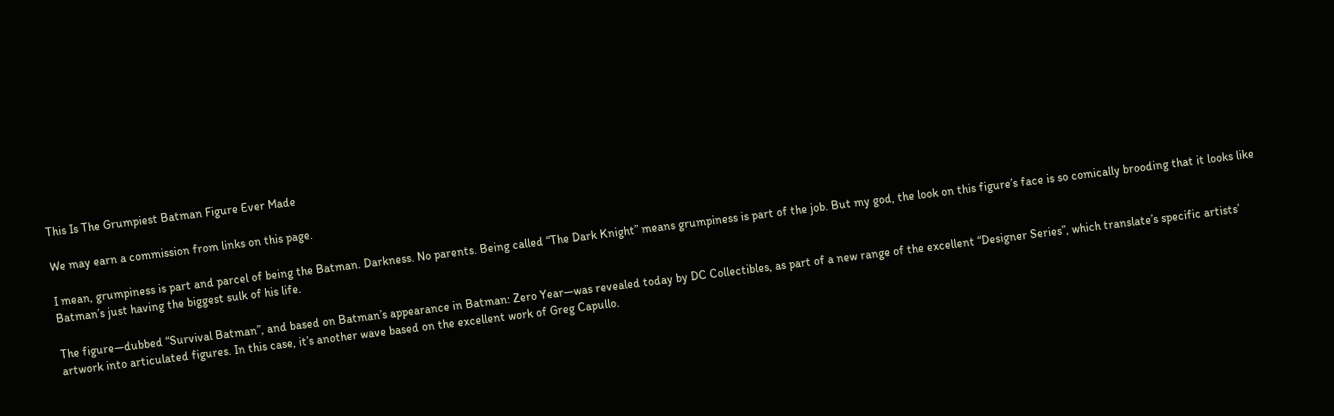This Is The Grumpiest Batman Figure Ever Made

We may earn a commission from links on this page.

I mean, grumpiness is part and parcel of being the Batman. Darkness. No parents. Being called “The Dark Knight” means grumpiness is part of the job. But my god, the look on this figure’s face is so comically brooding that it looks like Batman’s just having the biggest sulk of his life.

The figure—dubbed “Survival Batman”, and based on Batman’s appearance in Batman: Zero Year—was revealed today by DC Collectibles, as part of a new range of the excellent “Designer Series”, which translate’s specific artists’ artwork into articulated figures. In this case, it’s another wave based on the excellent work of Greg Capullo.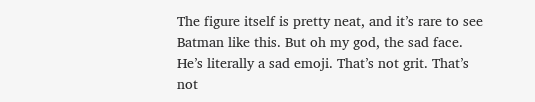The figure itself is pretty neat, and it’s rare to see Batman like this. But oh my god, the sad face. He’s literally a sad emoji. That’s not grit. That’s not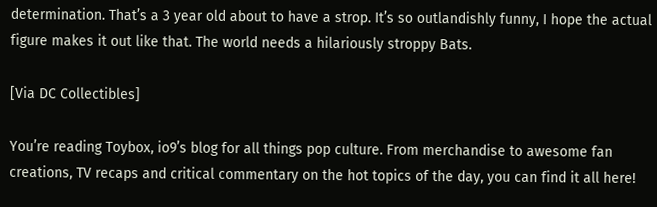determination. That’s a 3 year old about to have a strop. It’s so outlandishly funny, I hope the actual figure makes it out like that. The world needs a hilariously stroppy Bats.

[Via DC Collectibles]

You’re reading Toybox, io9’s blog for all things pop culture. From merchandise to awesome fan creations, TV recaps and critical commentary on the hot topics of the day, you can find it all here!